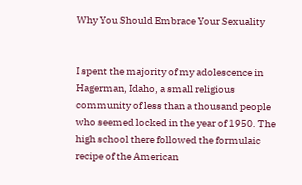Why You Should Embrace Your Sexuality


I spent the majority of my adolescence in Hagerman, Idaho, a small religious community of less than a thousand people who seemed locked in the year of 1950. The high school there followed the formulaic recipe of the American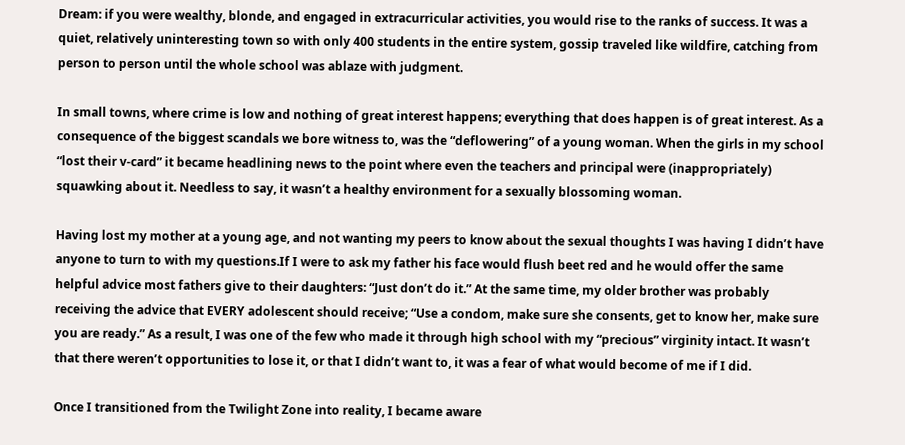Dream: if you were wealthy, blonde, and engaged in extracurricular activities, you would rise to the ranks of success. It was a quiet, relatively uninteresting town so with only 400 students in the entire system, gossip traveled like wildfire, catching from person to person until the whole school was ablaze with judgment.

In small towns, where crime is low and nothing of great interest happens; everything that does happen is of great interest. As a consequence of the biggest scandals we bore witness to, was the “deflowering” of a young woman. When the girls in my school “lost their v-card” it became headlining news to the point where even the teachers and principal were (inappropriately) squawking about it. Needless to say, it wasn’t a healthy environment for a sexually blossoming woman.

Having lost my mother at a young age, and not wanting my peers to know about the sexual thoughts I was having I didn’t have anyone to turn to with my questions.If I were to ask my father his face would flush beet red and he would offer the same helpful advice most fathers give to their daughters: “Just don’t do it.” At the same time, my older brother was probably receiving the advice that EVERY adolescent should receive; “Use a condom, make sure she consents, get to know her, make sure you are ready.” As a result, I was one of the few who made it through high school with my “precious” virginity intact. It wasn’t that there weren’t opportunities to lose it, or that I didn’t want to, it was a fear of what would become of me if I did.

Once I transitioned from the Twilight Zone into reality, I became aware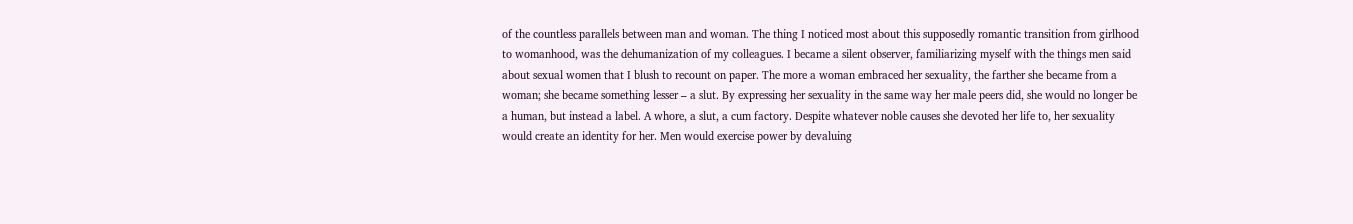of the countless parallels between man and woman. The thing I noticed most about this supposedly romantic transition from girlhood to womanhood, was the dehumanization of my colleagues. I became a silent observer, familiarizing myself with the things men said about sexual women that I blush to recount on paper. The more a woman embraced her sexuality, the farther she became from a woman; she became something lesser – a slut. By expressing her sexuality in the same way her male peers did, she would no longer be a human, but instead a label. A whore, a slut, a cum factory. Despite whatever noble causes she devoted her life to, her sexuality would create an identity for her. Men would exercise power by devaluing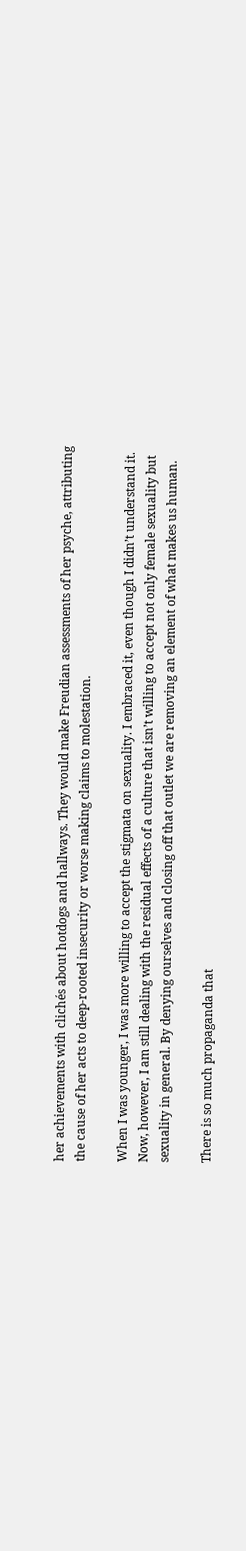her achievements with clichés about hotdogs and hallways. They would make Freudian assessments of her psyche, attributing the cause of her acts to deep-rooted insecurity or worse making claims to molestation.

When I was younger, I was more willing to accept the stigmata on sexuality. I embraced it, even though I didn’t understand it. Now, however, I am still dealing with the residual effects of a culture that isn’t willing to accept not only female sexuality but sexuality in general. By denying ourselves and closing off that outlet we are removing an element of what makes us human.

There is so much propaganda that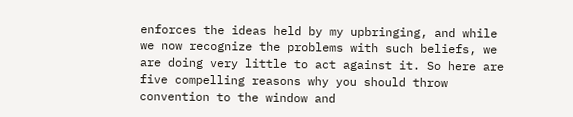enforces the ideas held by my upbringing, and while we now recognize the problems with such beliefs, we are doing very little to act against it. So here are five compelling reasons why you should throw convention to the window and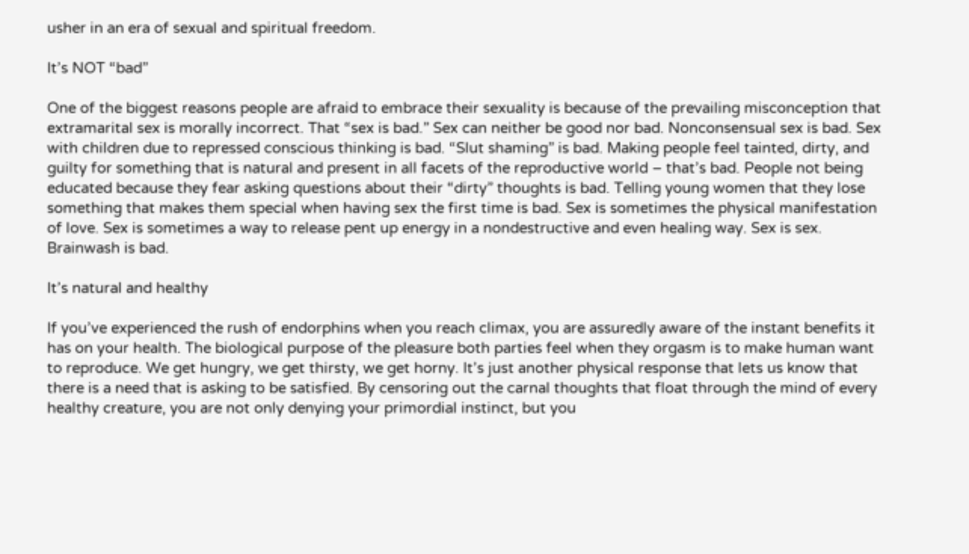usher in an era of sexual and spiritual freedom.

It’s NOT “bad”

One of the biggest reasons people are afraid to embrace their sexuality is because of the prevailing misconception that extramarital sex is morally incorrect. That “sex is bad.” Sex can neither be good nor bad. Nonconsensual sex is bad. Sex with children due to repressed conscious thinking is bad. “Slut shaming” is bad. Making people feel tainted, dirty, and guilty for something that is natural and present in all facets of the reproductive world – that’s bad. People not being educated because they fear asking questions about their “dirty” thoughts is bad. Telling young women that they lose something that makes them special when having sex the first time is bad. Sex is sometimes the physical manifestation of love. Sex is sometimes a way to release pent up energy in a nondestructive and even healing way. Sex is sex. Brainwash is bad.

It’s natural and healthy

If you’ve experienced the rush of endorphins when you reach climax, you are assuredly aware of the instant benefits it has on your health. The biological purpose of the pleasure both parties feel when they orgasm is to make human want to reproduce. We get hungry, we get thirsty, we get horny. It’s just another physical response that lets us know that there is a need that is asking to be satisfied. By censoring out the carnal thoughts that float through the mind of every healthy creature, you are not only denying your primordial instinct, but you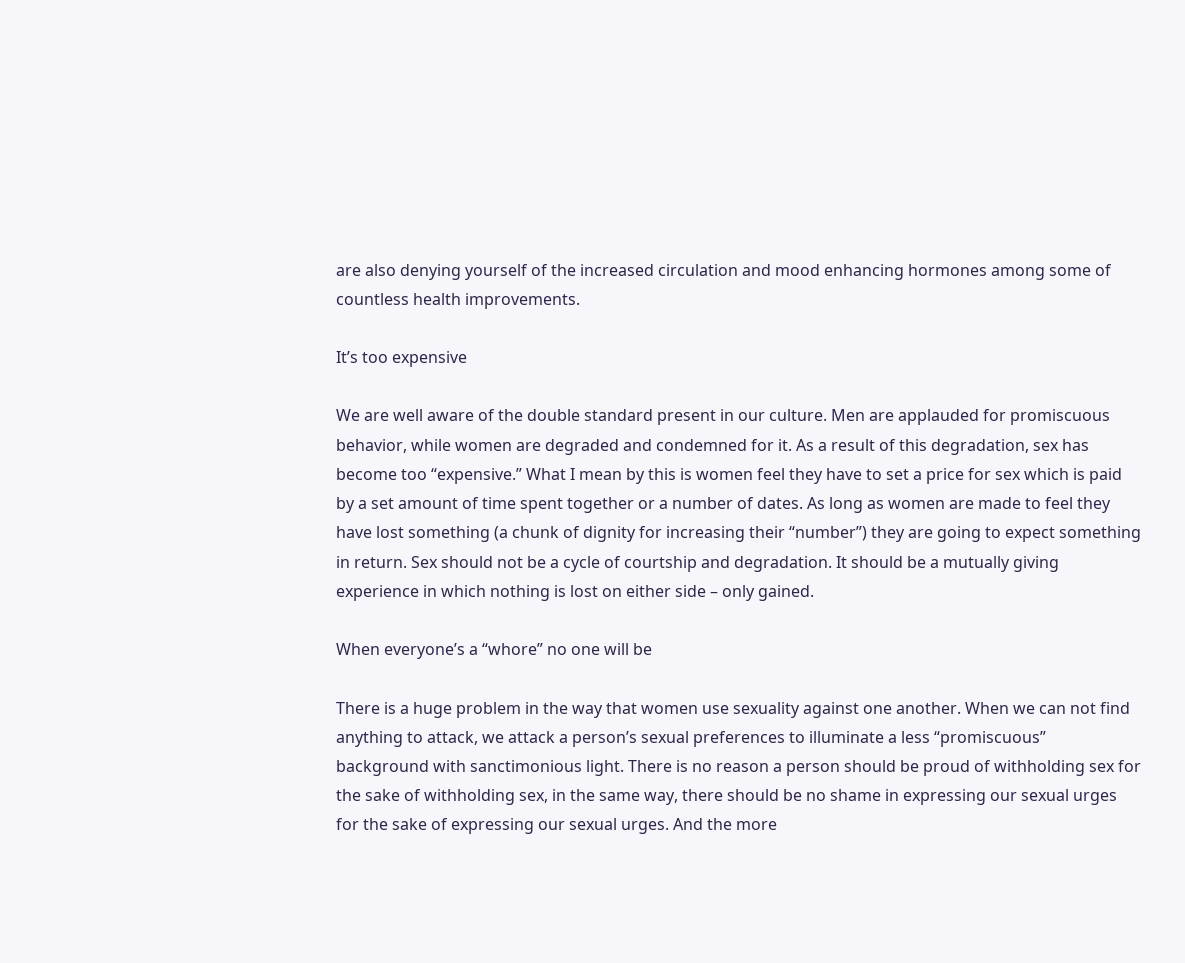are also denying yourself of the increased circulation and mood enhancing hormones among some of countless health improvements.

It’s too expensive

We are well aware of the double standard present in our culture. Men are applauded for promiscuous behavior, while women are degraded and condemned for it. As a result of this degradation, sex has become too “expensive.” What I mean by this is women feel they have to set a price for sex which is paid by a set amount of time spent together or a number of dates. As long as women are made to feel they have lost something (a chunk of dignity for increasing their “number”) they are going to expect something in return. Sex should not be a cycle of courtship and degradation. It should be a mutually giving experience in which nothing is lost on either side – only gained.

When everyone’s a “whore” no one will be

There is a huge problem in the way that women use sexuality against one another. When we can not find anything to attack, we attack a person’s sexual preferences to illuminate a less “promiscuous” background with sanctimonious light. There is no reason a person should be proud of withholding sex for the sake of withholding sex, in the same way, there should be no shame in expressing our sexual urges for the sake of expressing our sexual urges. And the more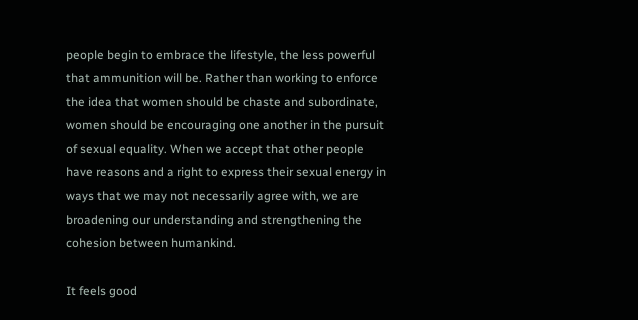people begin to embrace the lifestyle, the less powerful that ammunition will be. Rather than working to enforce the idea that women should be chaste and subordinate, women should be encouraging one another in the pursuit of sexual equality. When we accept that other people have reasons and a right to express their sexual energy in ways that we may not necessarily agree with, we are broadening our understanding and strengthening the cohesion between humankind.

It feels good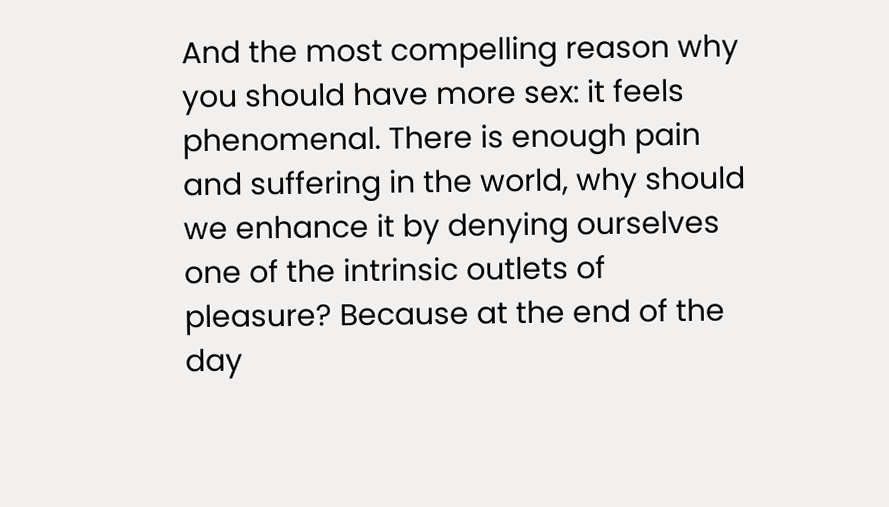And the most compelling reason why you should have more sex: it feels phenomenal. There is enough pain and suffering in the world, why should we enhance it by denying ourselves one of the intrinsic outlets of pleasure? Because at the end of the day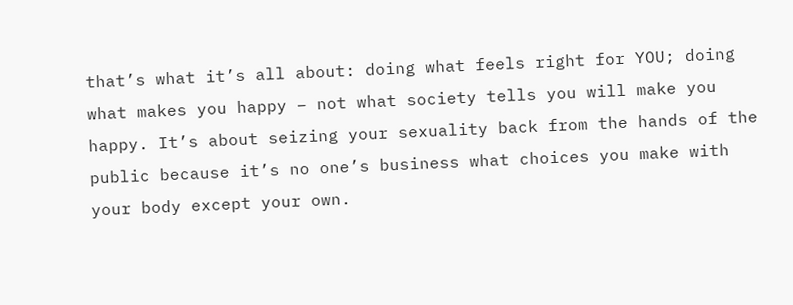that’s what it’s all about: doing what feels right for YOU; doing what makes you happy – not what society tells you will make you happy. It’s about seizing your sexuality back from the hands of the public because it’s no one’s business what choices you make with your body except your own.